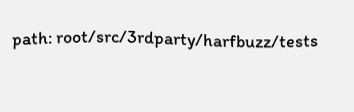path: root/src/3rdparty/harfbuzz/tests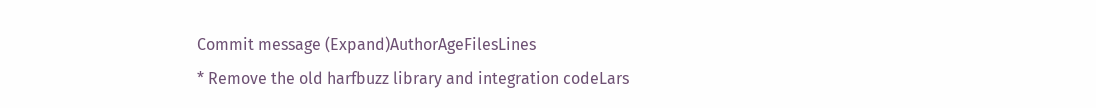Commit message (Expand)AuthorAgeFilesLines
* Remove the old harfbuzz library and integration codeLars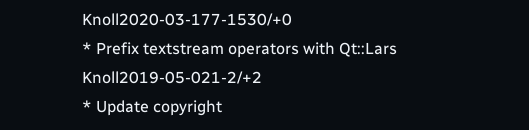Knoll2020-03-177-1530/+0
* Prefix textstream operators with Qt::Lars Knoll2019-05-021-2/+2
* Update copyright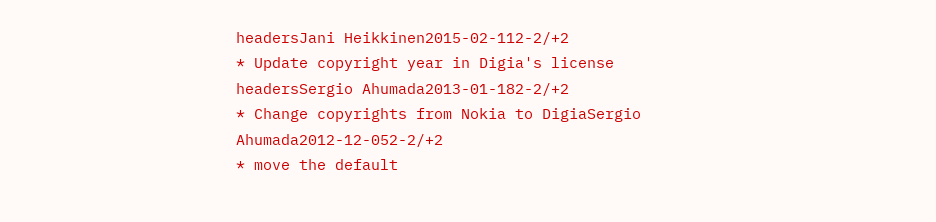headersJani Heikkinen2015-02-112-2/+2
* Update copyright year in Digia's license headersSergio Ahumada2013-01-182-2/+2
* Change copyrights from Nokia to DigiaSergio Ahumada2012-12-052-2/+2
* move the default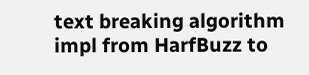text breaking algorithm impl from HarfBuzz to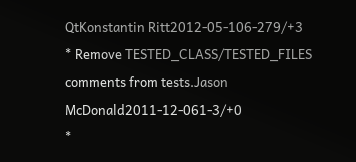QtKonstantin Ritt2012-05-106-279/+3
* Remove TESTED_CLASS/TESTED_FILES comments from tests.Jason McDonald2011-12-061-3/+0
*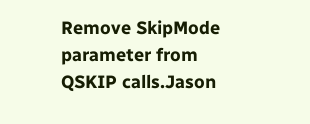Remove SkipMode parameter from QSKIP calls.Jason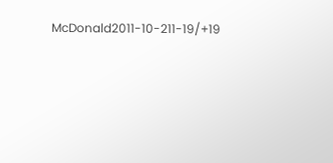McDonald2011-10-211-19/+19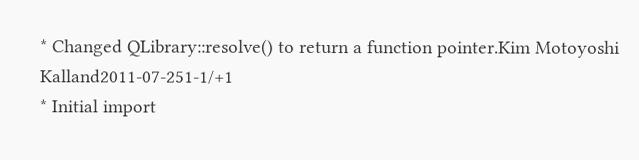* Changed QLibrary::resolve() to return a function pointer.Kim Motoyoshi Kalland2011-07-251-1/+1
* Initial import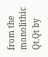from the monolithic Qt.Qt by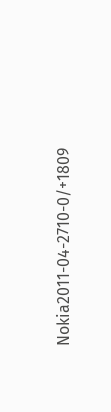Nokia2011-04-2710-0/+1809